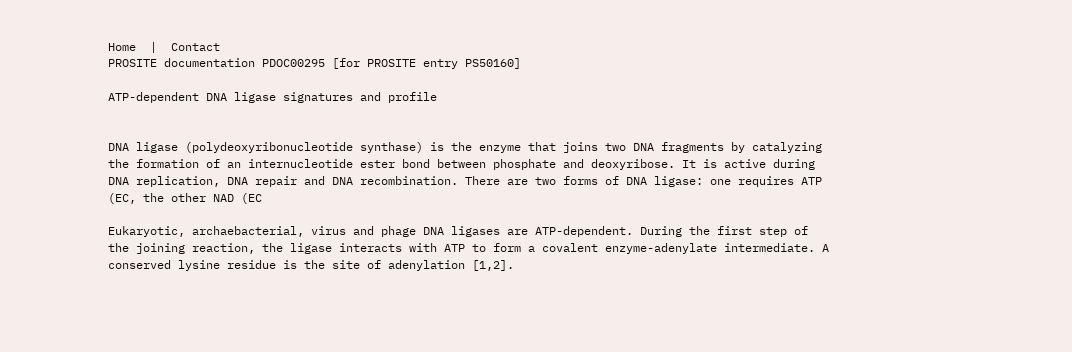Home  |  Contact
PROSITE documentation PDOC00295 [for PROSITE entry PS50160]

ATP-dependent DNA ligase signatures and profile


DNA ligase (polydeoxyribonucleotide synthase) is the enzyme that joins two DNA fragments by catalyzing the formation of an internucleotide ester bond between phosphate and deoxyribose. It is active during DNA replication, DNA repair and DNA recombination. There are two forms of DNA ligase: one requires ATP (EC, the other NAD (EC

Eukaryotic, archaebacterial, virus and phage DNA ligases are ATP-dependent. During the first step of the joining reaction, the ligase interacts with ATP to form a covalent enzyme-adenylate intermediate. A conserved lysine residue is the site of adenylation [1,2].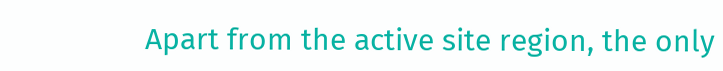Apart from the active site region, the only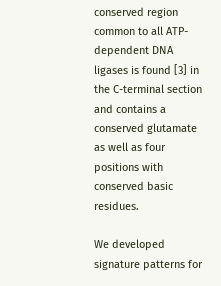conserved region common to all ATP-dependent DNA ligases is found [3] in the C-terminal section and contains a conserved glutamate as well as four positions with conserved basic residues.

We developed signature patterns for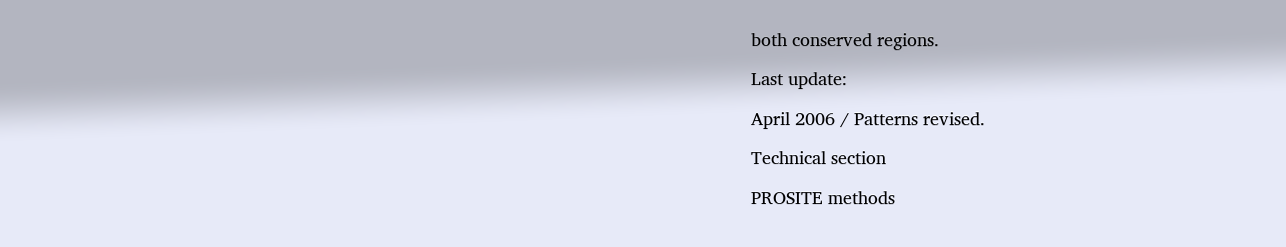both conserved regions.

Last update:

April 2006 / Patterns revised.

Technical section

PROSITE methods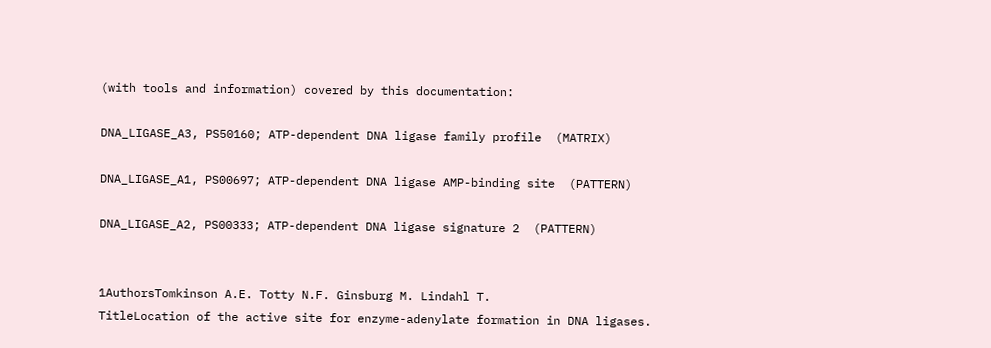(with tools and information) covered by this documentation:

DNA_LIGASE_A3, PS50160; ATP-dependent DNA ligase family profile  (MATRIX)

DNA_LIGASE_A1, PS00697; ATP-dependent DNA ligase AMP-binding site  (PATTERN)

DNA_LIGASE_A2, PS00333; ATP-dependent DNA ligase signature 2  (PATTERN)


1AuthorsTomkinson A.E. Totty N.F. Ginsburg M. Lindahl T.
TitleLocation of the active site for enzyme-adenylate formation in DNA ligases.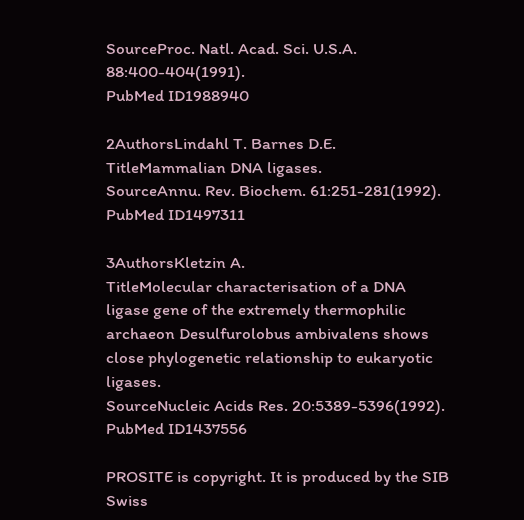SourceProc. Natl. Acad. Sci. U.S.A. 88:400-404(1991).
PubMed ID1988940

2AuthorsLindahl T. Barnes D.E.
TitleMammalian DNA ligases.
SourceAnnu. Rev. Biochem. 61:251-281(1992).
PubMed ID1497311

3AuthorsKletzin A.
TitleMolecular characterisation of a DNA ligase gene of the extremely thermophilic archaeon Desulfurolobus ambivalens shows close phylogenetic relationship to eukaryotic ligases.
SourceNucleic Acids Res. 20:5389-5396(1992).
PubMed ID1437556

PROSITE is copyright. It is produced by the SIB Swiss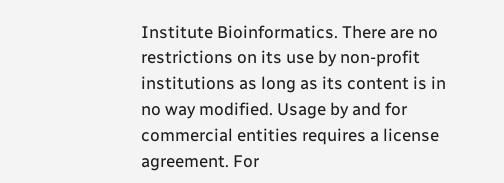Institute Bioinformatics. There are no restrictions on its use by non-profit institutions as long as its content is in no way modified. Usage by and for commercial entities requires a license agreement. For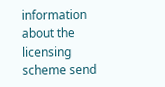information about the licensing scheme send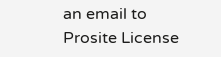an email to
Prosite License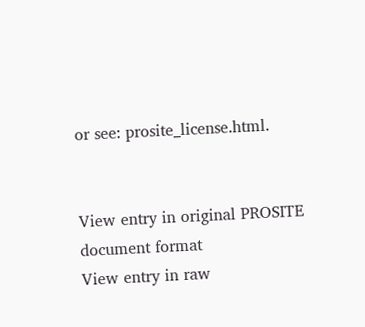or see: prosite_license.html.


View entry in original PROSITE document format
View entry in raw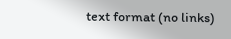text format (no links)